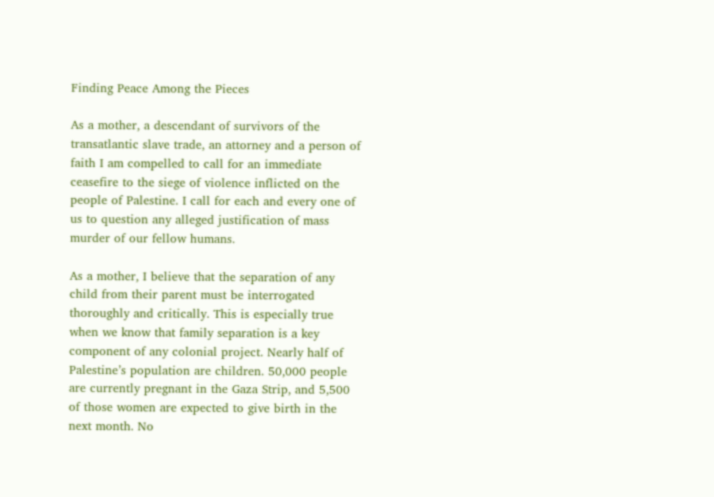Finding Peace Among the Pieces

As a mother, a descendant of survivors of the transatlantic slave trade, an attorney and a person of faith I am compelled to call for an immediate ceasefire to the siege of violence inflicted on the people of Palestine. I call for each and every one of us to question any alleged justification of mass murder of our fellow humans.

As a mother, I believe that the separation of any child from their parent must be interrogated thoroughly and critically. This is especially true when we know that family separation is a key component of any colonial project. Nearly half of Palestine’s population are children. 50,000 people are currently pregnant in the Gaza Strip, and 5,500 of those women are expected to give birth in the next month. No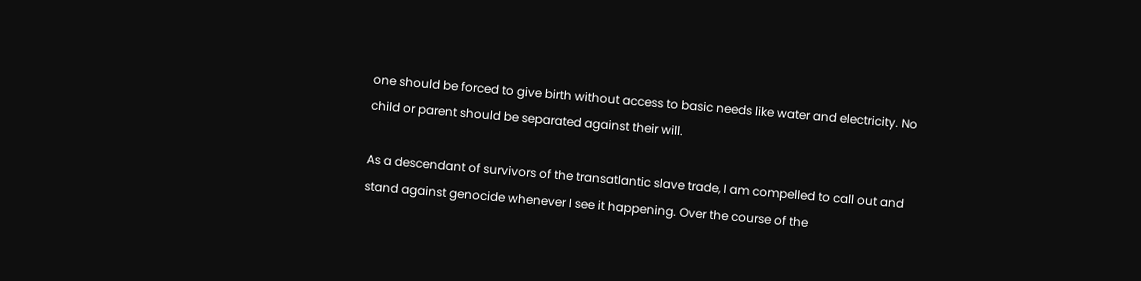one should be forced to give birth without access to basic needs like water and electricity. No child or parent should be separated against their will.

As a descendant of survivors of the transatlantic slave trade, I am compelled to call out and stand against genocide whenever I see it happening. Over the course of the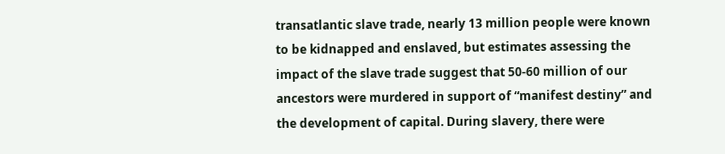transatlantic slave trade, nearly 13 million people were known to be kidnapped and enslaved, but estimates assessing the impact of the slave trade suggest that 50-60 million of our ancestors were murdered in support of “manifest destiny” and the development of capital. During slavery, there were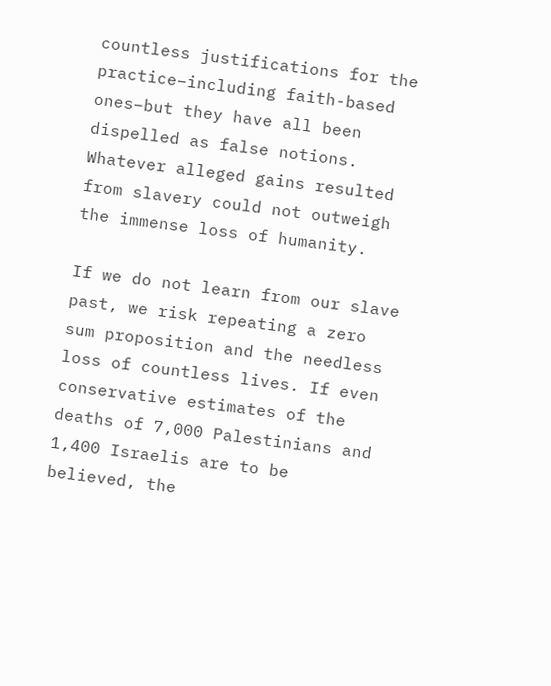countless justifications for the practice–including faith-based ones–but they have all been dispelled as false notions. Whatever alleged gains resulted from slavery could not outweigh the immense loss of humanity.

If we do not learn from our slave past, we risk repeating a zero sum proposition and the needless loss of countless lives. If even conservative estimates of the deaths of 7,000 Palestinians and 1,400 Israelis are to be believed, the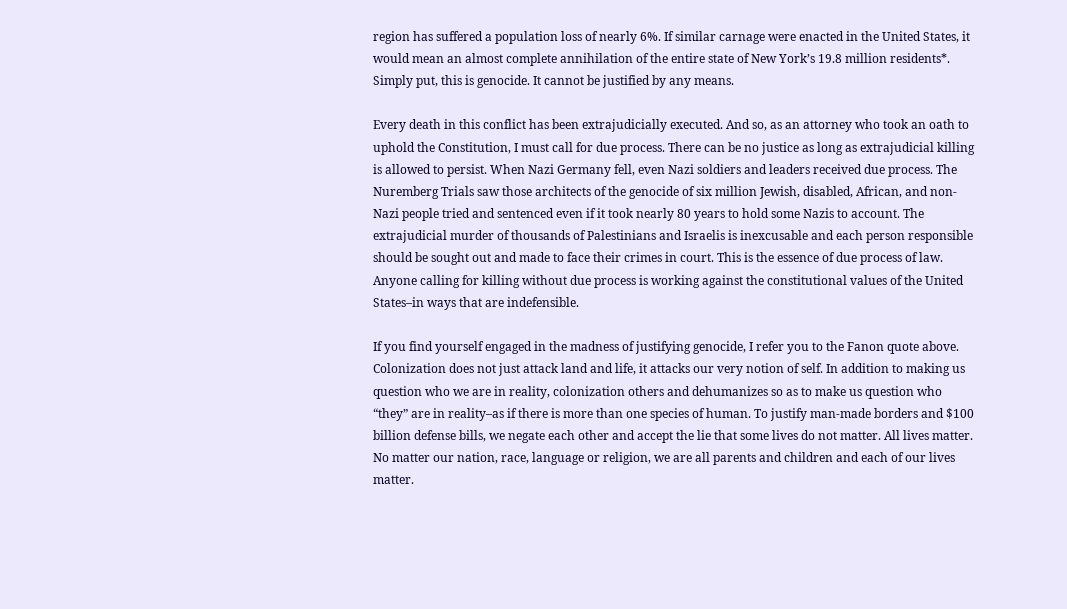region has suffered a population loss of nearly 6%. If similar carnage were enacted in the United States, it would mean an almost complete annihilation of the entire state of New York’s 19.8 million residents*. Simply put, this is genocide. It cannot be justified by any means.

Every death in this conflict has been extrajudicially executed. And so, as an attorney who took an oath to uphold the Constitution, I must call for due process. There can be no justice as long as extrajudicial killing is allowed to persist. When Nazi Germany fell, even Nazi soldiers and leaders received due process. The Nuremberg Trials saw those architects of the genocide of six million Jewish, disabled, African, and non-Nazi people tried and sentenced even if it took nearly 80 years to hold some Nazis to account. The extrajudicial murder of thousands of Palestinians and Israelis is inexcusable and each person responsible should be sought out and made to face their crimes in court. This is the essence of due process of law. Anyone calling for killing without due process is working against the constitutional values of the United States–in ways that are indefensible.

If you find yourself engaged in the madness of justifying genocide, I refer you to the Fanon quote above. Colonization does not just attack land and life, it attacks our very notion of self. In addition to making us question who we are in reality, colonization others and dehumanizes so as to make us question who “they” are in reality–as if there is more than one species of human. To justify man-made borders and $100 billion defense bills, we negate each other and accept the lie that some lives do not matter. All lives matter. No matter our nation, race, language or religion, we are all parents and children and each of our lives matter.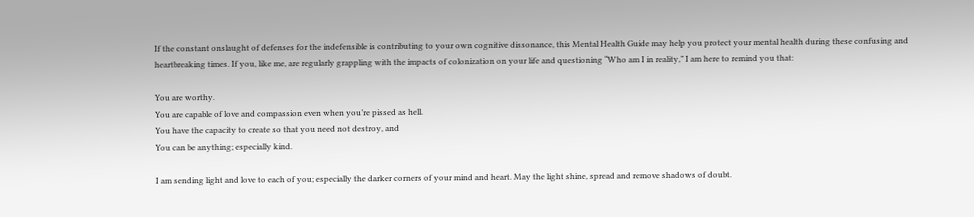If the constant onslaught of defenses for the indefensible is contributing to your own cognitive dissonance, this Mental Health Guide may help you protect your mental health during these confusing and heartbreaking times. If you, like me, are regularly grappling with the impacts of colonization on your life and questioning “Who am I in reality,” I am here to remind you that:

You are worthy.
You are capable of love and compassion even when you’re pissed as hell.
You have the capacity to create so that you need not destroy, and
You can be anything; especially kind.

I am sending light and love to each of you; especially the darker corners of your mind and heart. May the light shine, spread and remove shadows of doubt.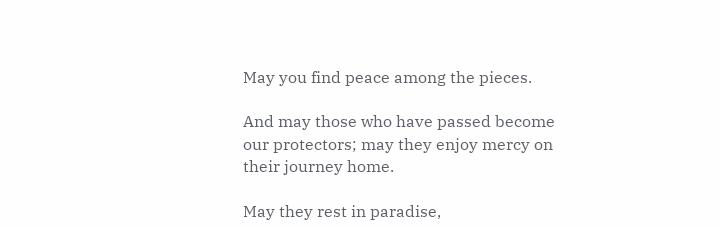May you find peace among the pieces.

And may those who have passed become our protectors; may they enjoy mercy on their journey home.

May they rest in paradise,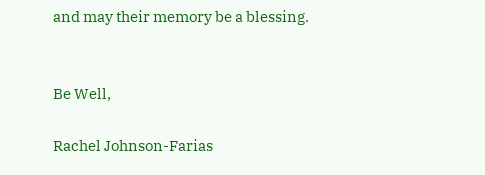and may their memory be a blessing.


Be Well,

Rachel Johnson-Farias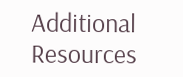Additional Resources